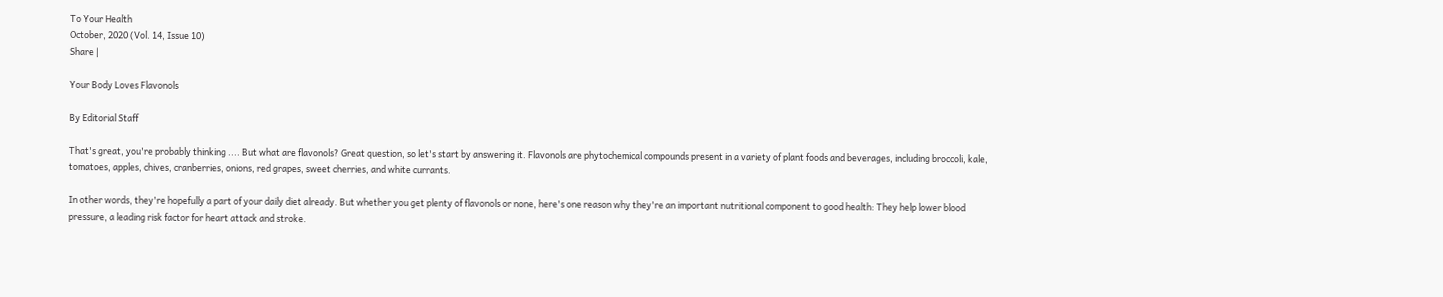To Your Health
October, 2020 (Vol. 14, Issue 10)
Share |

Your Body Loves Flavonols

By Editorial Staff

That's great, you're probably thinking .... But what are flavonols? Great question, so let's start by answering it. Flavonols are phytochemical compounds present in a variety of plant foods and beverages, including broccoli, kale, tomatoes, apples, chives, cranberries, onions, red grapes, sweet cherries, and white currants.

In other words, they're hopefully a part of your daily diet already. But whether you get plenty of flavonols or none, here's one reason why they're an important nutritional component to good health: They help lower blood pressure, a leading risk factor for heart attack and stroke.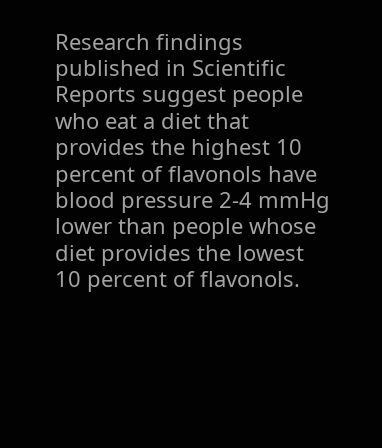Research findings published in Scientific Reports suggest people who eat a diet that provides the highest 10 percent of flavonols have blood pressure 2-4 mmHg lower than people whose diet provides the lowest 10 percent of flavonols.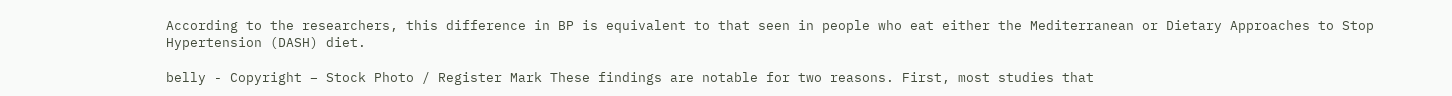According to the researchers, this difference in BP is equivalent to that seen in people who eat either the Mediterranean or Dietary Approaches to Stop Hypertension (DASH) diet.

belly - Copyright – Stock Photo / Register Mark These findings are notable for two reasons. First, most studies that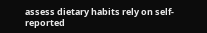assess dietary habits rely on self-reported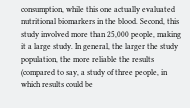consumption, while this one actually evaluated nutritional biomarkers in the blood. Second, this study involved more than 25,000 people, making it a large study. In general, the larger the study population, the more reliable the results (compared to say, a study of three people, in which results could be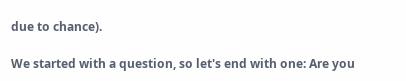due to chance).

We started with a question, so let's end with one: Are you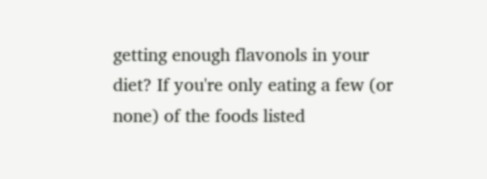getting enough flavonols in your diet? If you're only eating a few (or none) of the foods listed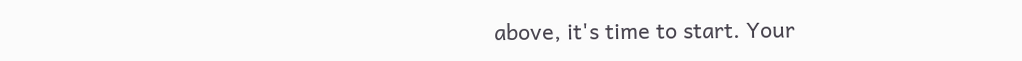above, it's time to start. Your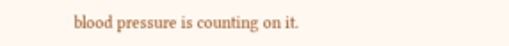blood pressure is counting on it.